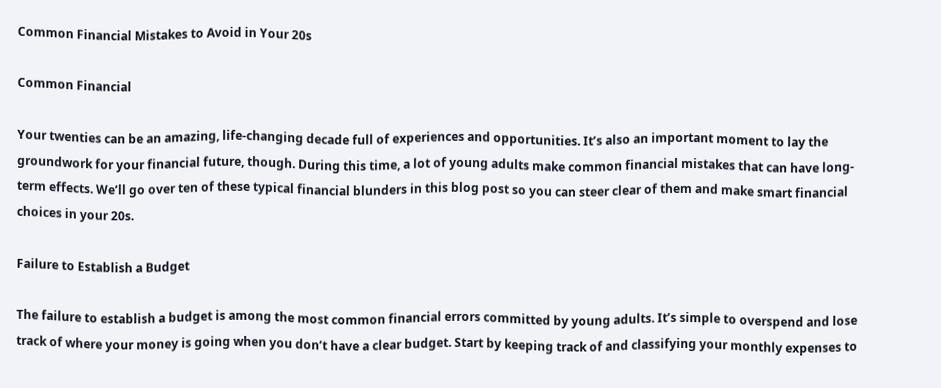Common Financial Mistakes to Avoid in Your 20s

Common Financial

Your twenties can be an amazing, life-changing decade full of experiences and opportunities. It’s also an important moment to lay the groundwork for your financial future, though. During this time, a lot of young adults make common financial mistakes that can have long-term effects. We’ll go over ten of these typical financial blunders in this blog post so you can steer clear of them and make smart financial choices in your 20s.

Failure to Establish a Budget

The failure to establish a budget is among the most common financial errors committed by young adults. It’s simple to overspend and lose track of where your money is going when you don’t have a clear budget. Start by keeping track of and classifying your monthly expenses to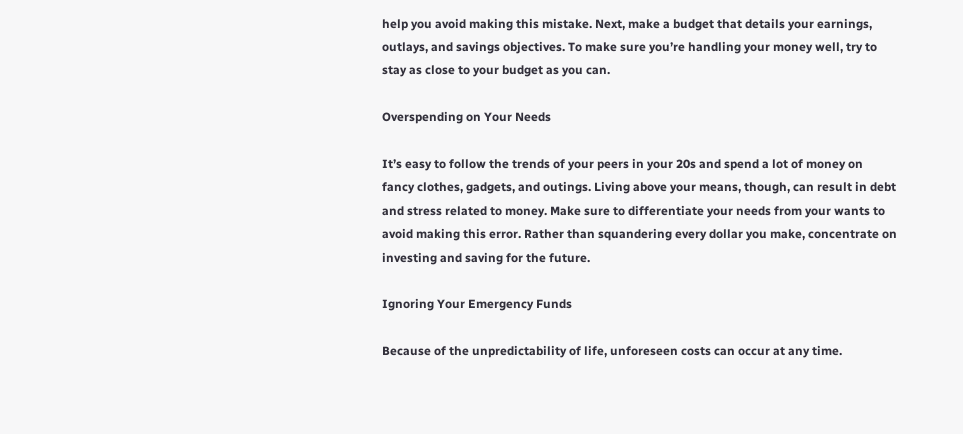help you avoid making this mistake. Next, make a budget that details your earnings, outlays, and savings objectives. To make sure you’re handling your money well, try to stay as close to your budget as you can.

Overspending on Your Needs

It’s easy to follow the trends of your peers in your 20s and spend a lot of money on fancy clothes, gadgets, and outings. Living above your means, though, can result in debt and stress related to money. Make sure to differentiate your needs from your wants to avoid making this error. Rather than squandering every dollar you make, concentrate on investing and saving for the future.

Ignoring Your Emergency Funds

Because of the unpredictability of life, unforeseen costs can occur at any time.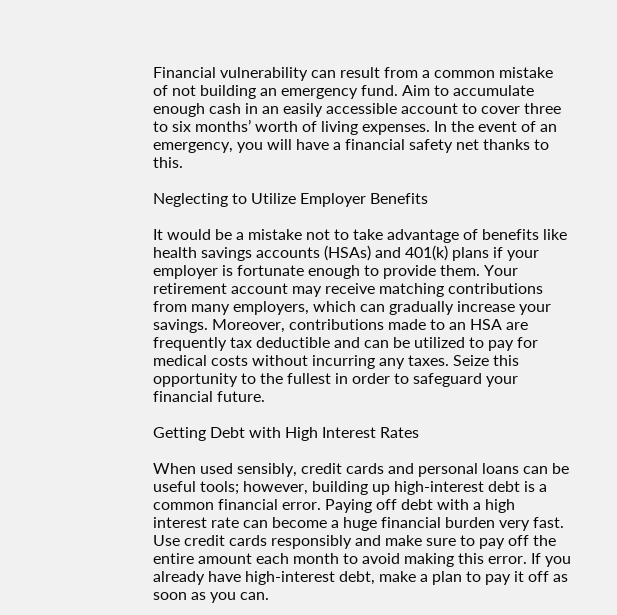Financial vulnerability can result from a common mistake of not building an emergency fund. Aim to accumulate enough cash in an easily accessible account to cover three to six months’ worth of living expenses. In the event of an emergency, you will have a financial safety net thanks to this.

Neglecting to Utilize Employer Benefits

It would be a mistake not to take advantage of benefits like health savings accounts (HSAs) and 401(k) plans if your employer is fortunate enough to provide them. Your retirement account may receive matching contributions from many employers, which can gradually increase your savings. Moreover, contributions made to an HSA are frequently tax deductible and can be utilized to pay for medical costs without incurring any taxes. Seize this opportunity to the fullest in order to safeguard your financial future.

Getting Debt with High Interest Rates

When used sensibly, credit cards and personal loans can be useful tools; however, building up high-interest debt is a common financial error. Paying off debt with a high interest rate can become a huge financial burden very fast. Use credit cards responsibly and make sure to pay off the entire amount each month to avoid making this error. If you already have high-interest debt, make a plan to pay it off as soon as you can.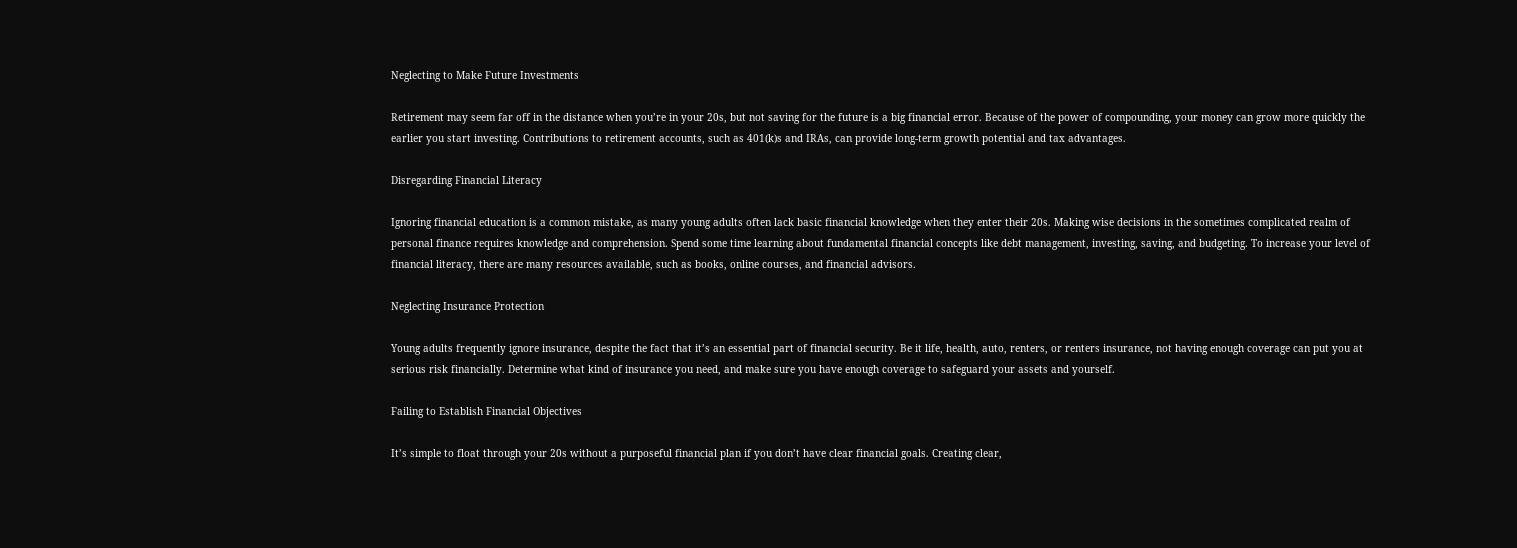Neglecting to Make Future Investments

Retirement may seem far off in the distance when you’re in your 20s, but not saving for the future is a big financial error. Because of the power of compounding, your money can grow more quickly the earlier you start investing. Contributions to retirement accounts, such as 401(k)s and IRAs, can provide long-term growth potential and tax advantages.

Disregarding Financial Literacy

Ignoring financial education is a common mistake, as many young adults often lack basic financial knowledge when they enter their 20s. Making wise decisions in the sometimes complicated realm of personal finance requires knowledge and comprehension. Spend some time learning about fundamental financial concepts like debt management, investing, saving, and budgeting. To increase your level of financial literacy, there are many resources available, such as books, online courses, and financial advisors.

Neglecting Insurance Protection

Young adults frequently ignore insurance, despite the fact that it’s an essential part of financial security. Be it life, health, auto, renters, or renters insurance, not having enough coverage can put you at serious risk financially. Determine what kind of insurance you need, and make sure you have enough coverage to safeguard your assets and yourself.

Failing to Establish Financial Objectives

It’s simple to float through your 20s without a purposeful financial plan if you don’t have clear financial goals. Creating clear,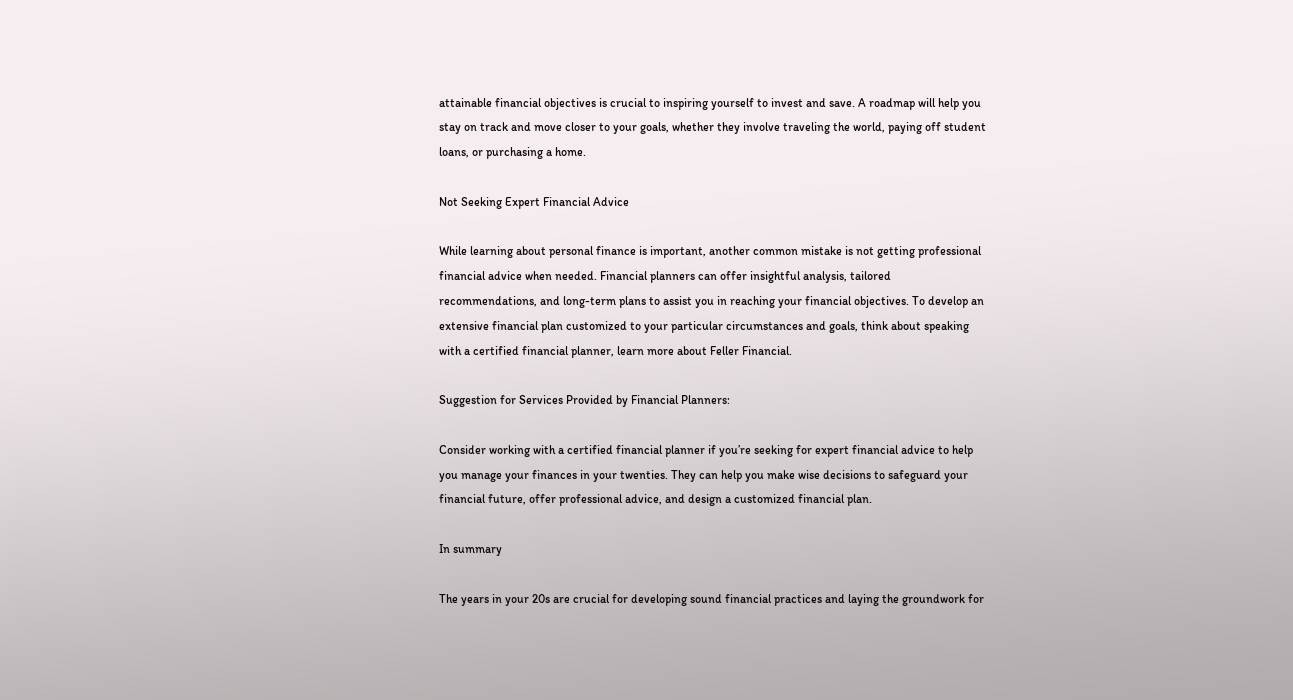attainable financial objectives is crucial to inspiring yourself to invest and save. A roadmap will help you stay on track and move closer to your goals, whether they involve traveling the world, paying off student loans, or purchasing a home.

Not Seeking Expert Financial Advice

While learning about personal finance is important, another common mistake is not getting professional financial advice when needed. Financial planners can offer insightful analysis, tailored recommendations, and long-term plans to assist you in reaching your financial objectives. To develop an extensive financial plan customized to your particular circumstances and goals, think about speaking with a certified financial planner, learn more about Feller Financial.

Suggestion for Services Provided by Financial Planners:

Consider working with a certified financial planner if you’re seeking for expert financial advice to help you manage your finances in your twenties. They can help you make wise decisions to safeguard your financial future, offer professional advice, and design a customized financial plan.

In summary

The years in your 20s are crucial for developing sound financial practices and laying the groundwork for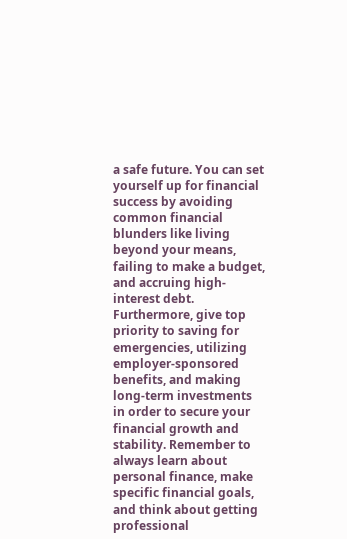a safe future. You can set yourself up for financial success by avoiding common financial blunders like living beyond your means, failing to make a budget, and accruing high-interest debt. Furthermore, give top priority to saving for emergencies, utilizing employer-sponsored benefits, and making long-term investments in order to secure your financial growth and stability. Remember to always learn about personal finance, make specific financial goals, and think about getting professional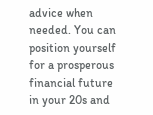advice when needed. You can position yourself for a prosperous financial future in your 20s and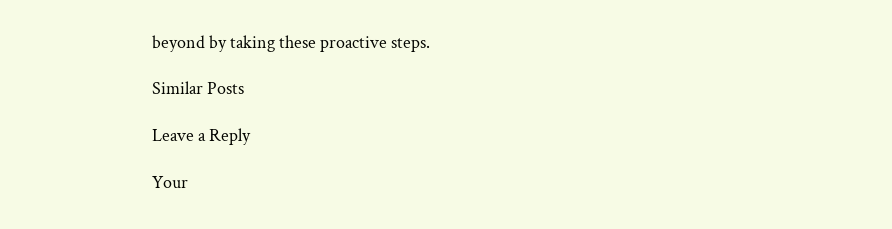beyond by taking these proactive steps.

Similar Posts

Leave a Reply

Your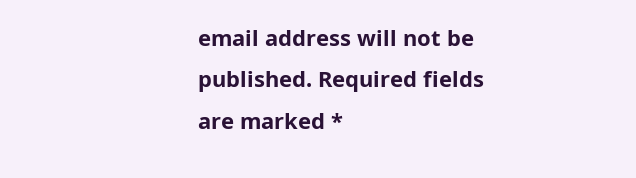email address will not be published. Required fields are marked *